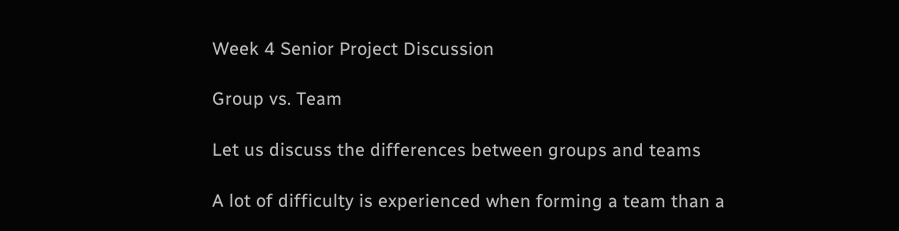Week 4 Senior Project Discussion

Group vs. Team

Let us discuss the differences between groups and teams

A lot of difficulty is experienced when forming a team than a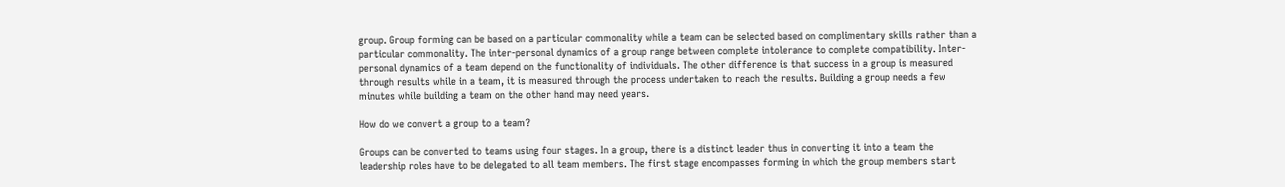group. Group forming can be based on a particular commonality while a team can be selected based on complimentary skills rather than a particular commonality. The inter-personal dynamics of a group range between complete intolerance to complete compatibility. Inter-personal dynamics of a team depend on the functionality of individuals. The other difference is that success in a group is measured through results while in a team, it is measured through the process undertaken to reach the results. Building a group needs a few minutes while building a team on the other hand may need years.

How do we convert a group to a team?

Groups can be converted to teams using four stages. In a group, there is a distinct leader thus in converting it into a team the leadership roles have to be delegated to all team members. The first stage encompasses forming in which the group members start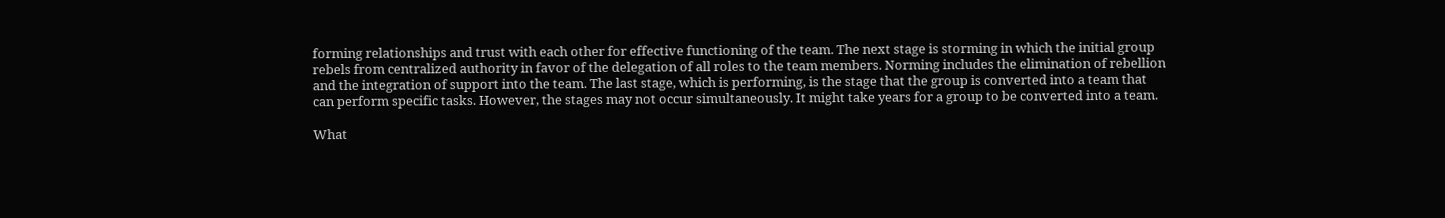forming relationships and trust with each other for effective functioning of the team. The next stage is storming in which the initial group rebels from centralized authority in favor of the delegation of all roles to the team members. Norming includes the elimination of rebellion and the integration of support into the team. The last stage, which is performing, is the stage that the group is converted into a team that can perform specific tasks. However, the stages may not occur simultaneously. It might take years for a group to be converted into a team.

What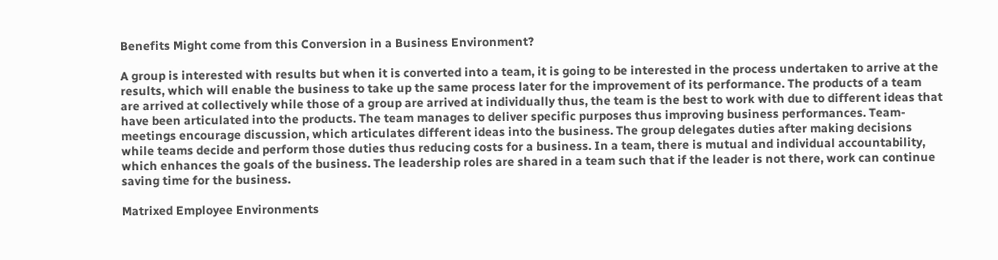Benefits Might come from this Conversion in a Business Environment?

A group is interested with results but when it is converted into a team, it is going to be interested in the process undertaken to arrive at the results, which will enable the business to take up the same process later for the improvement of its performance. The products of a team are arrived at collectively while those of a group are arrived at individually thus, the team is the best to work with due to different ideas that have been articulated into the products. The team manages to deliver specific purposes thus improving business performances. Team-meetings encourage discussion, which articulates different ideas into the business. The group delegates duties after making decisions while teams decide and perform those duties thus reducing costs for a business. In a team, there is mutual and individual accountability, which enhances the goals of the business. The leadership roles are shared in a team such that if the leader is not there, work can continue saving time for the business.

Matrixed Employee Environments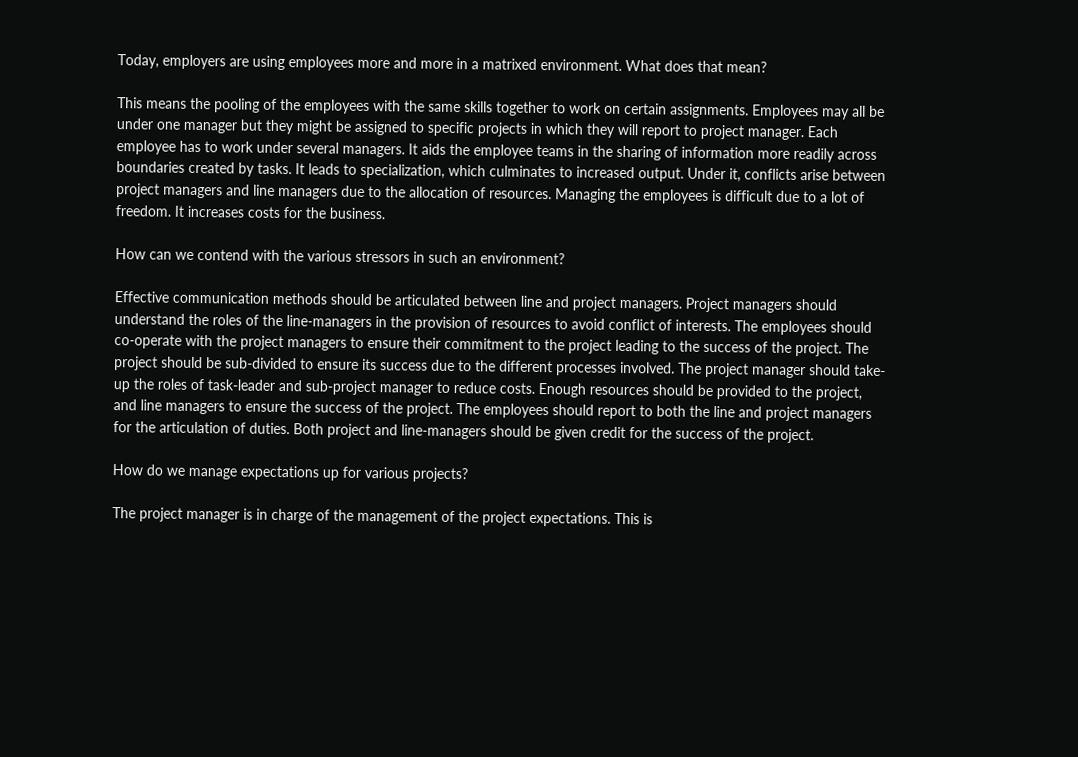Today, employers are using employees more and more in a matrixed environment. What does that mean?

This means the pooling of the employees with the same skills together to work on certain assignments. Employees may all be under one manager but they might be assigned to specific projects in which they will report to project manager. Each employee has to work under several managers. It aids the employee teams in the sharing of information more readily across boundaries created by tasks. It leads to specialization, which culminates to increased output. Under it, conflicts arise between project managers and line managers due to the allocation of resources. Managing the employees is difficult due to a lot of freedom. It increases costs for the business.

How can we contend with the various stressors in such an environment?

Effective communication methods should be articulated between line and project managers. Project managers should understand the roles of the line-managers in the provision of resources to avoid conflict of interests. The employees should co-operate with the project managers to ensure their commitment to the project leading to the success of the project. The project should be sub-divided to ensure its success due to the different processes involved. The project manager should take-up the roles of task-leader and sub-project manager to reduce costs. Enough resources should be provided to the project, and line managers to ensure the success of the project. The employees should report to both the line and project managers for the articulation of duties. Both project and line-managers should be given credit for the success of the project.

How do we manage expectations up for various projects?

The project manager is in charge of the management of the project expectations. This is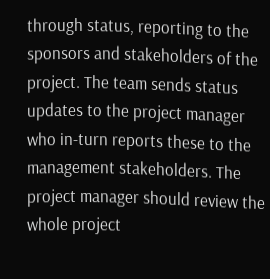through status, reporting to the sponsors and stakeholders of the project. The team sends status updates to the project manager who in-turn reports these to the management stakeholders. The project manager should review the whole project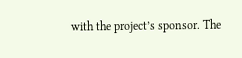with the project’s sponsor. The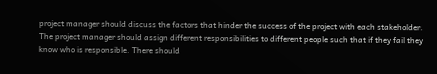project manager should discuss the factors that hinder the success of the project with each stakeholder. The project manager should assign different responsibilities to different people such that if they fail they know who is responsible. There should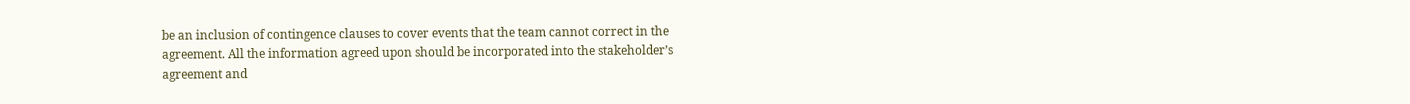be an inclusion of contingence clauses to cover events that the team cannot correct in the agreement. All the information agreed upon should be incorporated into the stakeholder’s agreement and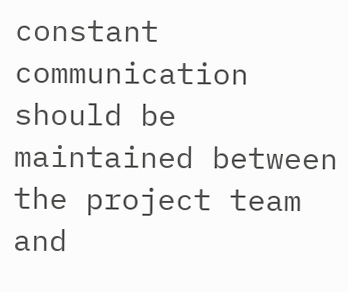constant communication should be maintained between the project team and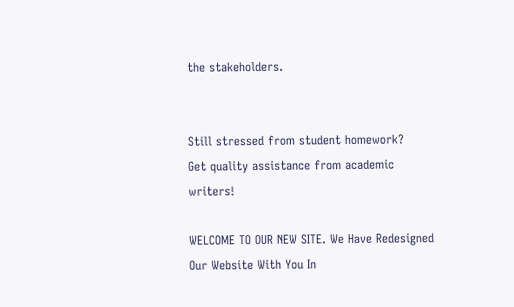the stakeholders.


Still stressed from student homework?
Get quality assistance from academic writers!

WELCOME TO OUR NEW SITE. We Have Redesigned Our Website With You In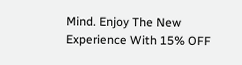Mind. Enjoy The New Experience With 15% OFF